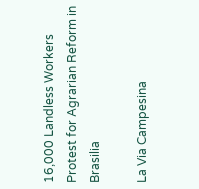16,000 Landless Workers Protest for Agrarian Reform in Brasilia

La Via Campesina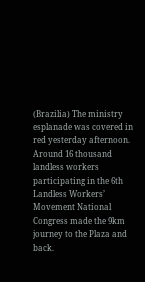(Brazilia) The ministry esplanade was covered in red yesterday afternoon. Around 16 thousand landless workers participating in the 6th Landless Workers’ Movement National Congress made the 9km journey to the Plaza and back.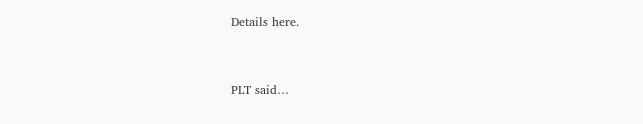Details here.


PLT said…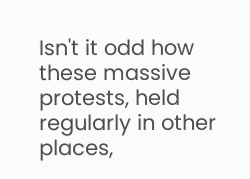Isn't it odd how these massive protests, held regularly in other places,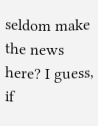seldom make the news here? I guess, if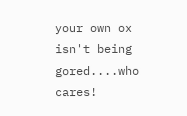your own ox isn't being gored....who cares!